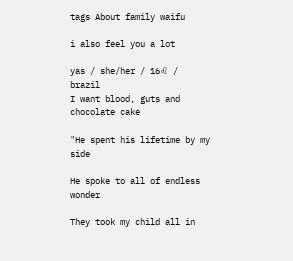tags About family waifu

i also feel you a lot

yas / she/her / 16♌ / brazil
I want blood, guts and
chocolate cake

"He spent his lifetime by my side

He spoke to all of endless wonder

They took my child all in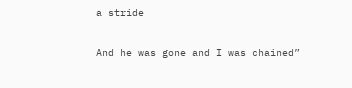a stride

And he was gone and I was chained”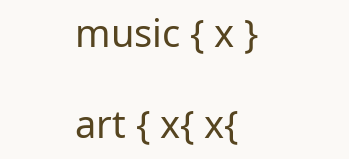music { x }

art { x{ x{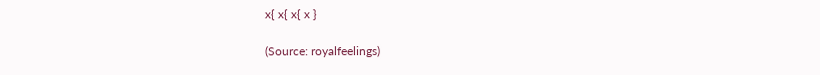x{ x{ x{ x }

(Source: royalfeelings)